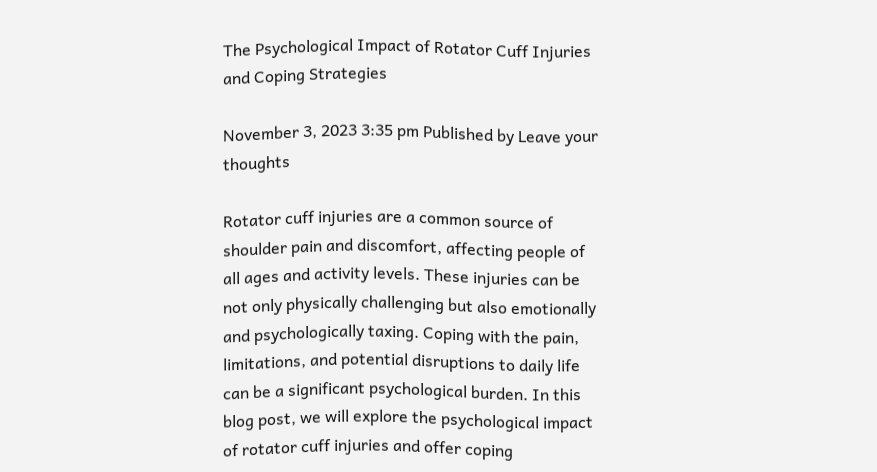The Psychological Impact of Rotator Cuff Injuries and Coping Strategies

November 3, 2023 3:35 pm Published by Leave your thoughts

Rotator cuff injuries are a common source of shoulder pain and discomfort, affecting people of all ages and activity levels. These injuries can be not only physically challenging but also emotionally and psychologically taxing. Coping with the pain, limitations, and potential disruptions to daily life can be a significant psychological burden. In this blog post, we will explore the psychological impact of rotator cuff injuries and offer coping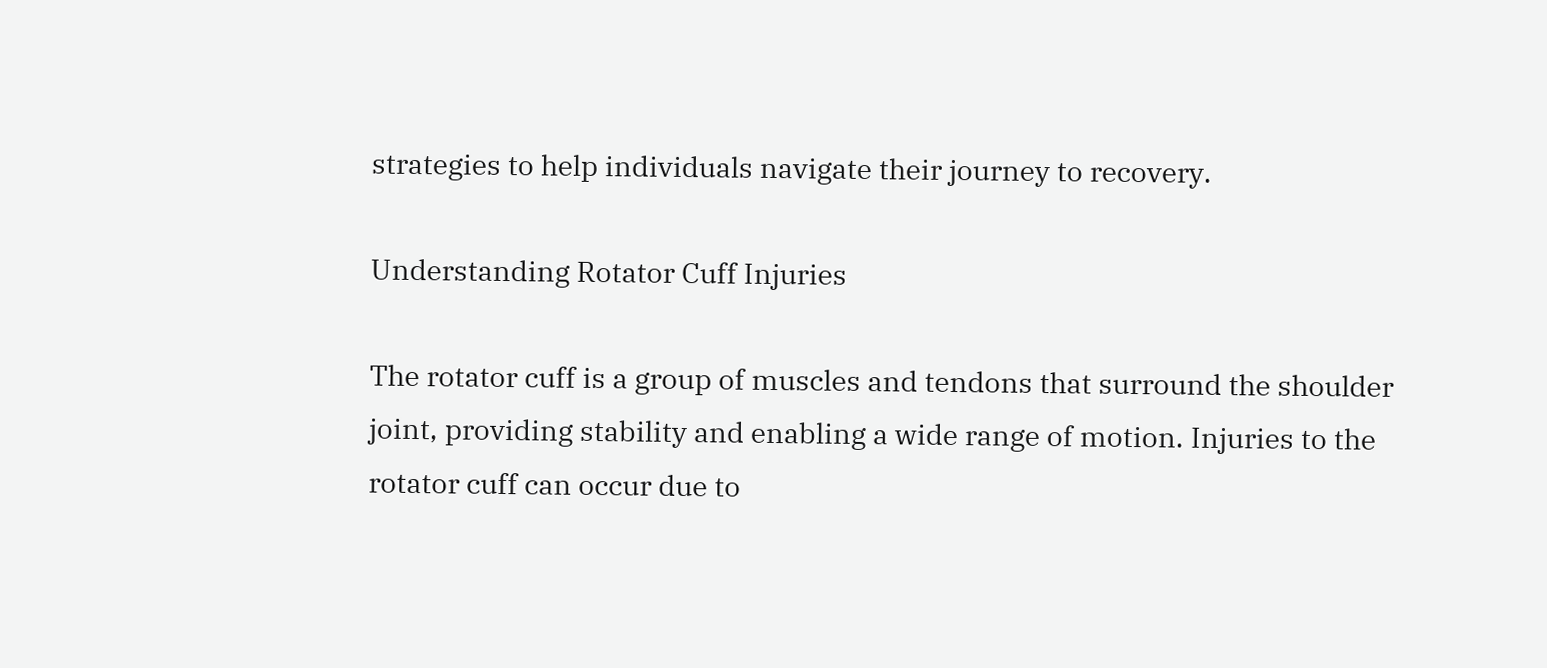strategies to help individuals navigate their journey to recovery.

Understanding Rotator Cuff Injuries

The rotator cuff is a group of muscles and tendons that surround the shoulder joint, providing stability and enabling a wide range of motion. Injuries to the rotator cuff can occur due to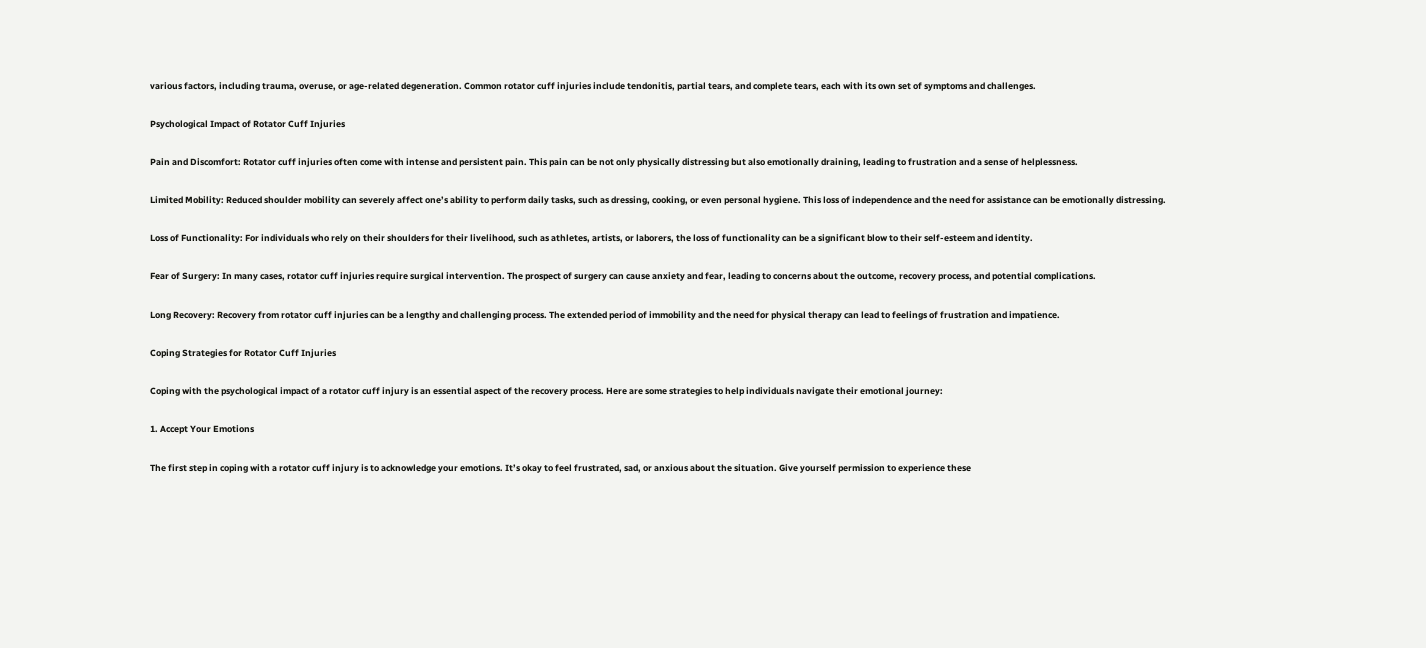various factors, including trauma, overuse, or age-related degeneration. Common rotator cuff injuries include tendonitis, partial tears, and complete tears, each with its own set of symptoms and challenges.

Psychological Impact of Rotator Cuff Injuries

Pain and Discomfort: Rotator cuff injuries often come with intense and persistent pain. This pain can be not only physically distressing but also emotionally draining, leading to frustration and a sense of helplessness.

Limited Mobility: Reduced shoulder mobility can severely affect one’s ability to perform daily tasks, such as dressing, cooking, or even personal hygiene. This loss of independence and the need for assistance can be emotionally distressing.

Loss of Functionality: For individuals who rely on their shoulders for their livelihood, such as athletes, artists, or laborers, the loss of functionality can be a significant blow to their self-esteem and identity.

Fear of Surgery: In many cases, rotator cuff injuries require surgical intervention. The prospect of surgery can cause anxiety and fear, leading to concerns about the outcome, recovery process, and potential complications.

Long Recovery: Recovery from rotator cuff injuries can be a lengthy and challenging process. The extended period of immobility and the need for physical therapy can lead to feelings of frustration and impatience.

Coping Strategies for Rotator Cuff Injuries

Coping with the psychological impact of a rotator cuff injury is an essential aspect of the recovery process. Here are some strategies to help individuals navigate their emotional journey:

1. Accept Your Emotions

The first step in coping with a rotator cuff injury is to acknowledge your emotions. It’s okay to feel frustrated, sad, or anxious about the situation. Give yourself permission to experience these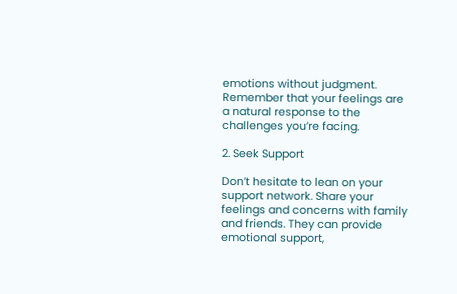emotions without judgment. Remember that your feelings are a natural response to the challenges you’re facing.

2. Seek Support

Don’t hesitate to lean on your support network. Share your feelings and concerns with family and friends. They can provide emotional support,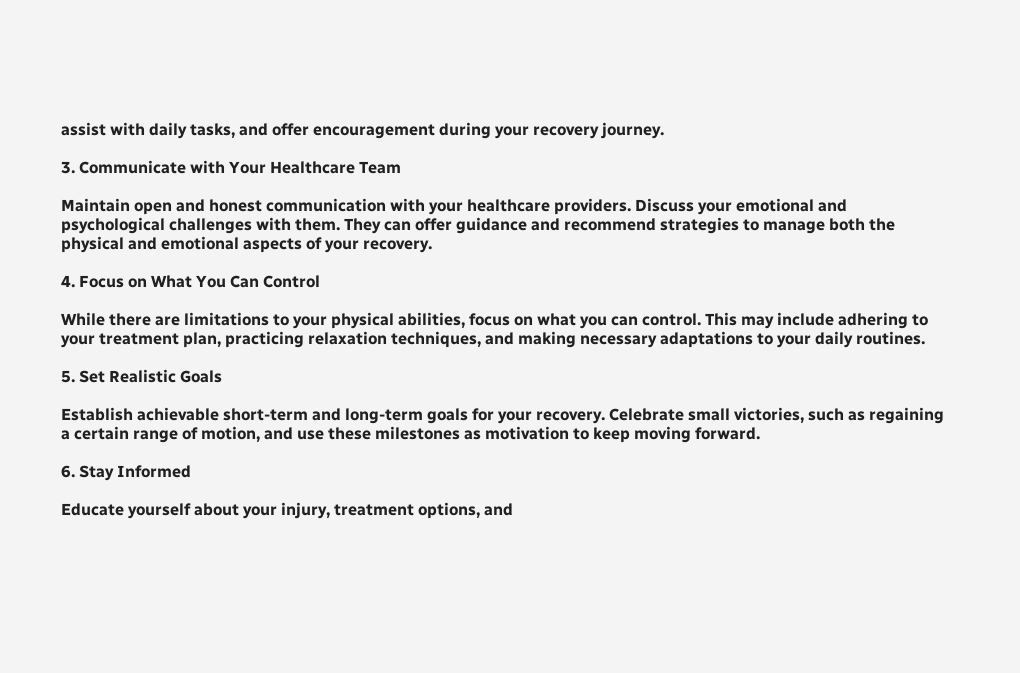assist with daily tasks, and offer encouragement during your recovery journey.

3. Communicate with Your Healthcare Team

Maintain open and honest communication with your healthcare providers. Discuss your emotional and psychological challenges with them. They can offer guidance and recommend strategies to manage both the physical and emotional aspects of your recovery.

4. Focus on What You Can Control

While there are limitations to your physical abilities, focus on what you can control. This may include adhering to your treatment plan, practicing relaxation techniques, and making necessary adaptations to your daily routines.

5. Set Realistic Goals

Establish achievable short-term and long-term goals for your recovery. Celebrate small victories, such as regaining a certain range of motion, and use these milestones as motivation to keep moving forward.

6. Stay Informed

Educate yourself about your injury, treatment options, and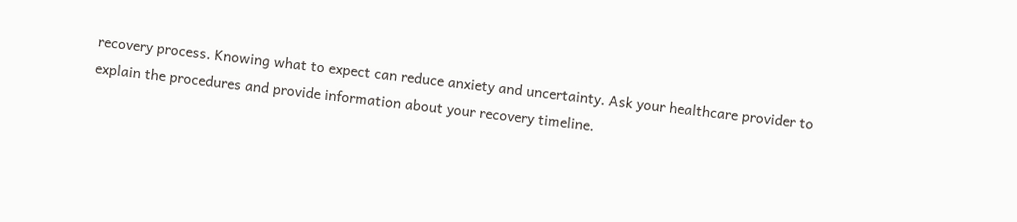recovery process. Knowing what to expect can reduce anxiety and uncertainty. Ask your healthcare provider to explain the procedures and provide information about your recovery timeline.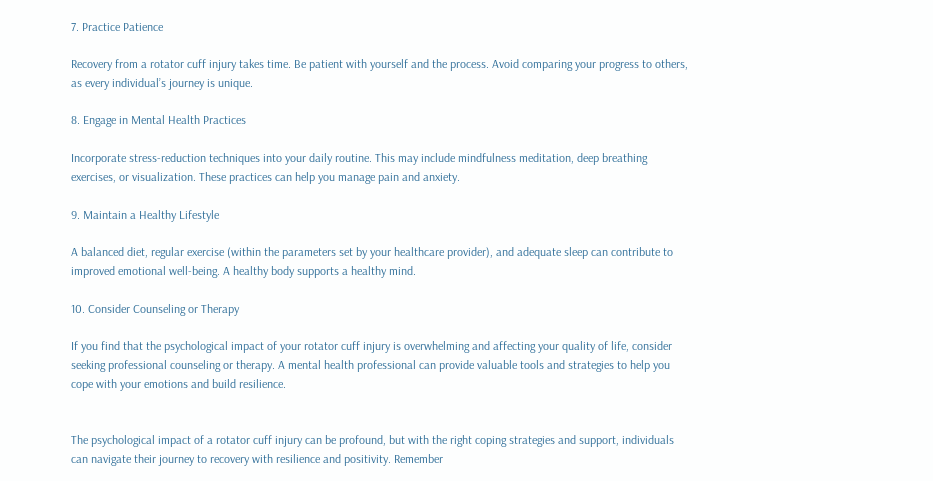7. Practice Patience

Recovery from a rotator cuff injury takes time. Be patient with yourself and the process. Avoid comparing your progress to others, as every individual’s journey is unique.

8. Engage in Mental Health Practices

Incorporate stress-reduction techniques into your daily routine. This may include mindfulness meditation, deep breathing exercises, or visualization. These practices can help you manage pain and anxiety.

9. Maintain a Healthy Lifestyle

A balanced diet, regular exercise (within the parameters set by your healthcare provider), and adequate sleep can contribute to improved emotional well-being. A healthy body supports a healthy mind.

10. Consider Counseling or Therapy

If you find that the psychological impact of your rotator cuff injury is overwhelming and affecting your quality of life, consider seeking professional counseling or therapy. A mental health professional can provide valuable tools and strategies to help you cope with your emotions and build resilience.


The psychological impact of a rotator cuff injury can be profound, but with the right coping strategies and support, individuals can navigate their journey to recovery with resilience and positivity. Remember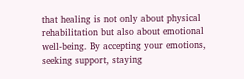that healing is not only about physical rehabilitation but also about emotional well-being. By accepting your emotions, seeking support, staying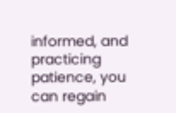informed, and practicing patience, you can regain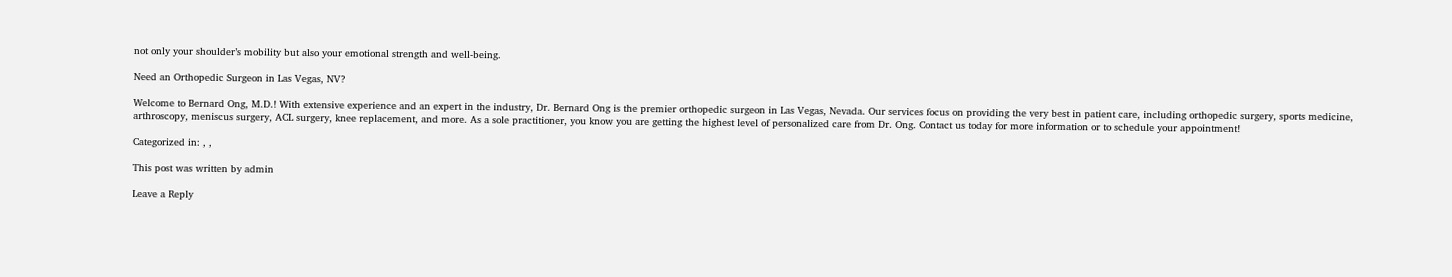not only your shoulder’s mobility but also your emotional strength and well-being.

Need an Orthopedic Surgeon in Las Vegas, NV?

Welcome to Bernard Ong, M.D.! With extensive experience and an expert in the industry, Dr. Bernard Ong is the premier orthopedic surgeon in Las Vegas, Nevada. Our services focus on providing the very best in patient care, including orthopedic surgery, sports medicine, arthroscopy, meniscus surgery, ACL surgery, knee replacement, and more. As a sole practitioner, you know you are getting the highest level of personalized care from Dr. Ong. Contact us today for more information or to schedule your appointment!

Categorized in: , ,

This post was written by admin

Leave a Reply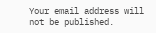Your email address will not be published.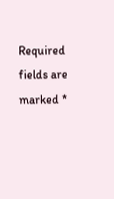Required fields are marked *